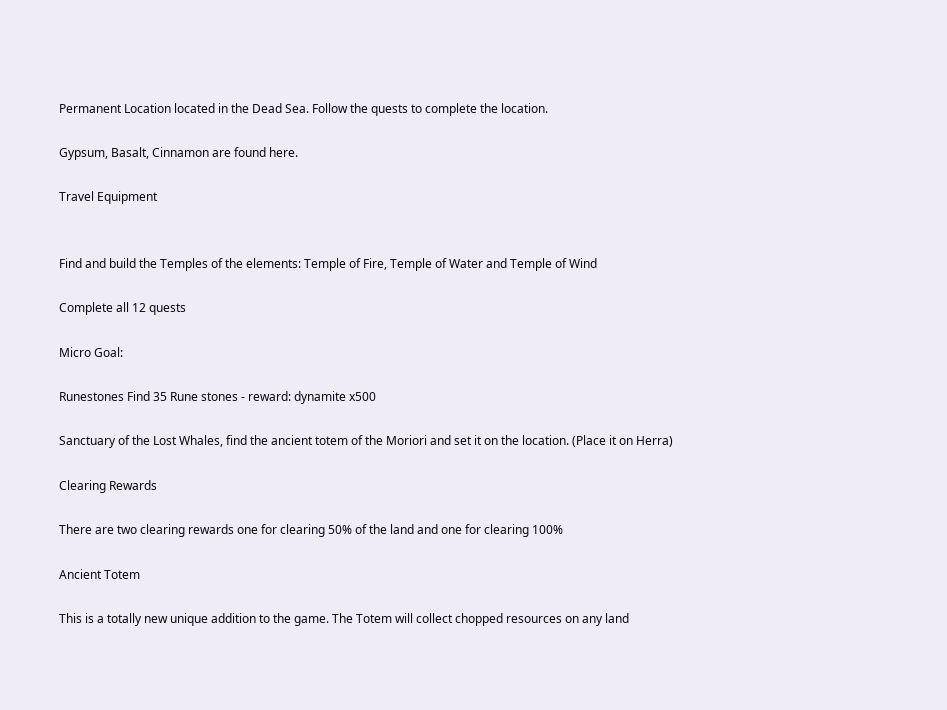Permanent Location located in the Dead Sea. Follow the quests to complete the location.

Gypsum, Basalt, Cinnamon are found here.

Travel Equipment


Find and build the Temples of the elements: Temple of Fire, Temple of Water and Temple of Wind

Complete all 12 quests

Micro Goal:

Runestones Find 35 Rune stones - reward: dynamite x500

Sanctuary of the Lost Whales, find the ancient totem of the Moriori and set it on the location. (Place it on Herra)

Clearing Rewards

There are two clearing rewards one for clearing 50% of the land and one for clearing 100%

Ancient Totem

This is a totally new unique addition to the game. The Totem will collect chopped resources on any land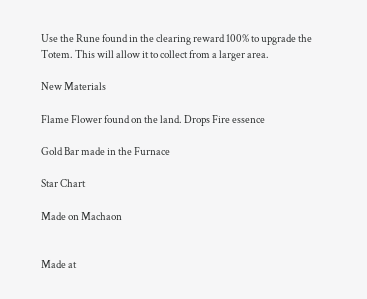Use the Rune found in the clearing reward 100% to upgrade the Totem. This will allow it to collect from a larger area.

New Materials

Flame Flower found on the land. Drops Fire essence

Gold Bar made in the Furnace

Star Chart

Made on Machaon


Made at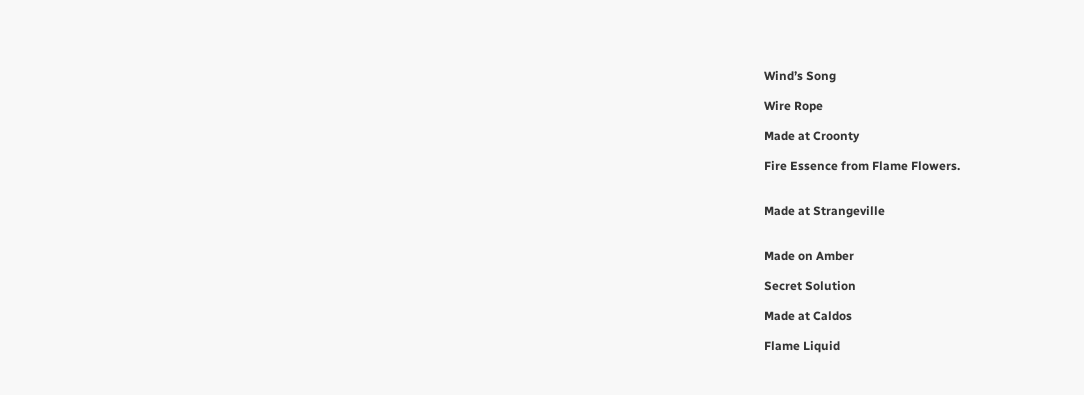Wind’s Song

Wire Rope

Made at Croonty

Fire Essence from Flame Flowers.


Made at Strangeville


Made on Amber

Secret Solution

Made at Caldos

Flame Liquid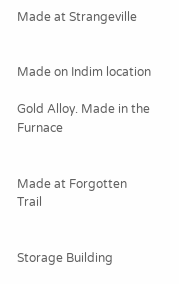Made at Strangeville


Made on Indim location

Gold Alloy. Made in the Furnace


Made at Forgotten Trail


Storage Building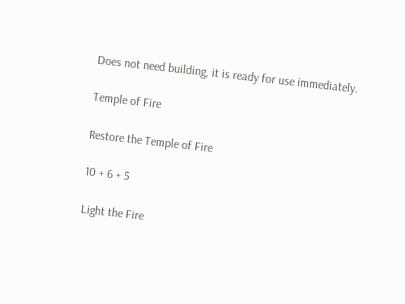Does not need building, it is ready for use immediately.

Temple of Fire

Restore the Temple of Fire

10 + 6 + 5

Light the Fire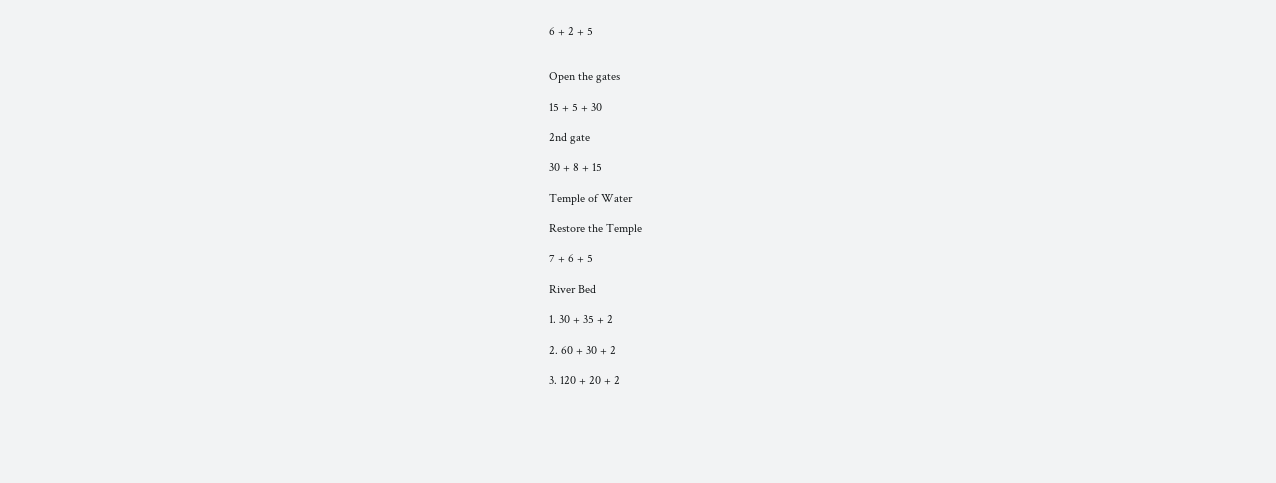6 + 2 + 5


Open the gates

15 + 5 + 30

2nd gate

30 + 8 + 15

Temple of Water

Restore the Temple

7 + 6 + 5

River Bed

1. 30 + 35 + 2

2. 60 + 30 + 2

3. 120 + 20 + 2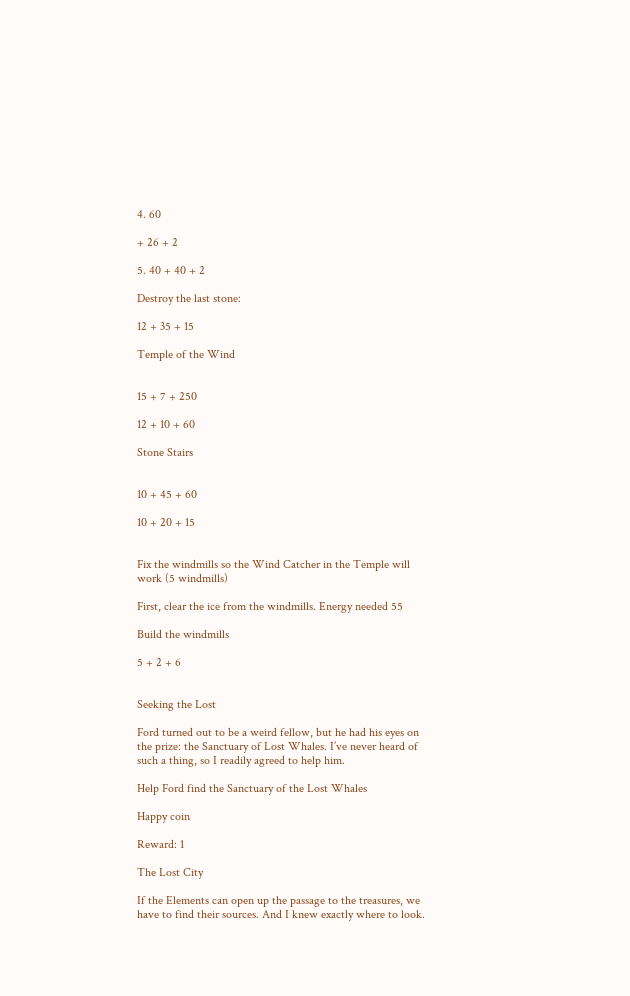4. 60

+ 26 + 2

5. 40 + 40 + 2

Destroy the last stone:

12 + 35 + 15

Temple of the Wind


15 + 7 + 250

12 + 10 + 60

Stone Stairs


10 + 45 + 60

10 + 20 + 15


Fix the windmills so the Wind Catcher in the Temple will work (5 windmills)

First, clear the ice from the windmills. Energy needed 55

Build the windmills

5 + 2 + 6


Seeking the Lost

Ford turned out to be a weird fellow, but he had his eyes on the prize: the Sanctuary of Lost Whales. I’ve never heard of such a thing, so I readily agreed to help him.

Help Ford find the Sanctuary of the Lost Whales

Happy coin

Reward: 1

The Lost City

If the Elements can open up the passage to the treasures, we have to find their sources. And I knew exactly where to look.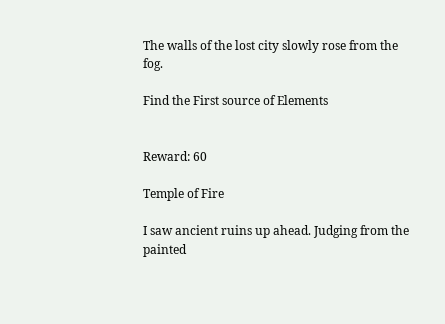The walls of the lost city slowly rose from the fog.

Find the First source of Elements


Reward: 60

Temple of Fire

I saw ancient ruins up ahead. Judging from the painted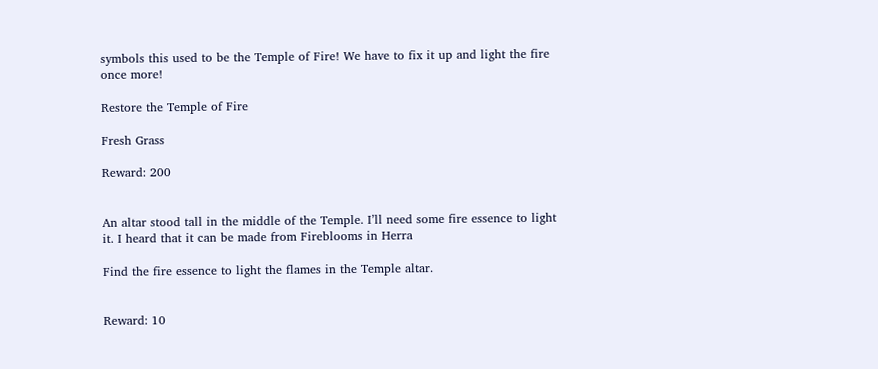symbols this used to be the Temple of Fire! We have to fix it up and light the fire once more!

Restore the Temple of Fire

Fresh Grass

Reward: 200


An altar stood tall in the middle of the Temple. I’ll need some fire essence to light it. I heard that it can be made from Fireblooms in Herra

Find the fire essence to light the flames in the Temple altar.


Reward: 10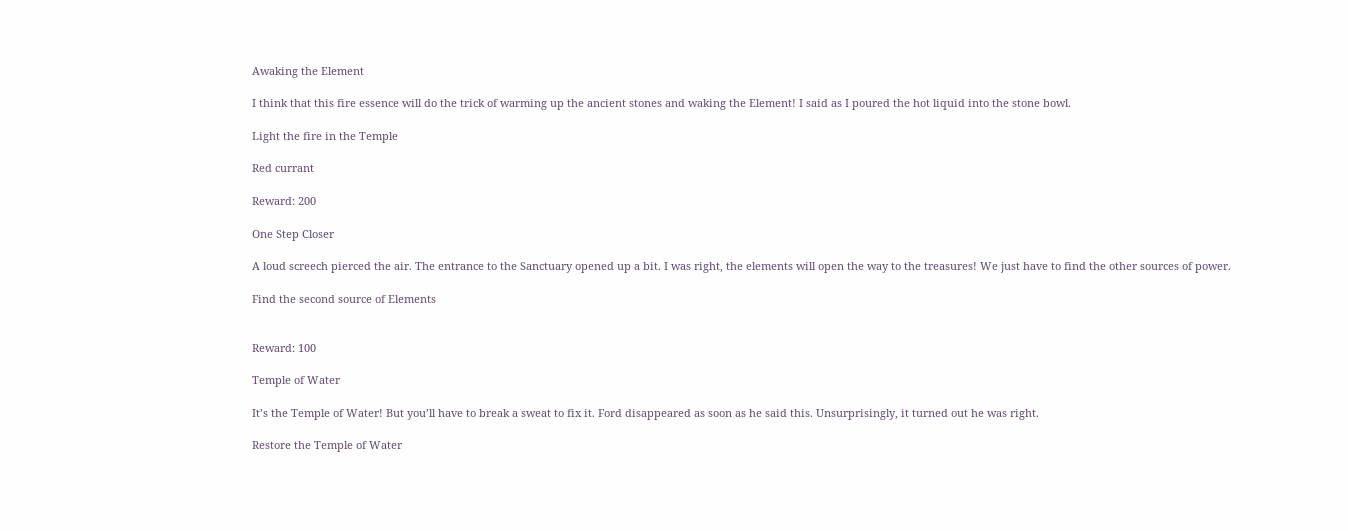Awaking the Element

I think that this fire essence will do the trick of warming up the ancient stones and waking the Element! I said as I poured the hot liquid into the stone bowl.

Light the fire in the Temple

Red currant

Reward: 200

One Step Closer

A loud screech pierced the air. The entrance to the Sanctuary opened up a bit. I was right, the elements will open the way to the treasures! We just have to find the other sources of power.

Find the second source of Elements


Reward: 100

Temple of Water

It’s the Temple of Water! But you’ll have to break a sweat to fix it. Ford disappeared as soon as he said this. Unsurprisingly, it turned out he was right.

Restore the Temple of Water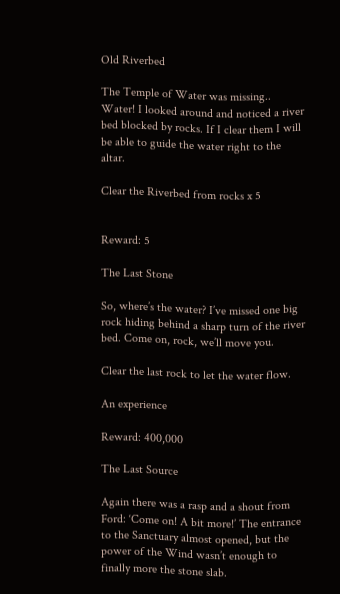Old Riverbed

The Temple of Water was missing.. Water! I looked around and noticed a river bed blocked by rocks. If I clear them I will be able to guide the water right to the altar.

Clear the Riverbed from rocks x 5


Reward: 5

The Last Stone

So, where’s the water? I’ve missed one big rock hiding behind a sharp turn of the river bed. Come on, rock, we’ll move you.

Clear the last rock to let the water flow.

An experience

Reward: 400,000

The Last Source

Again there was a rasp and a shout from Ford: ‘Come on! A bit more!’ The entrance to the Sanctuary almost opened, but the power of the Wind wasn’t enough to finally more the stone slab.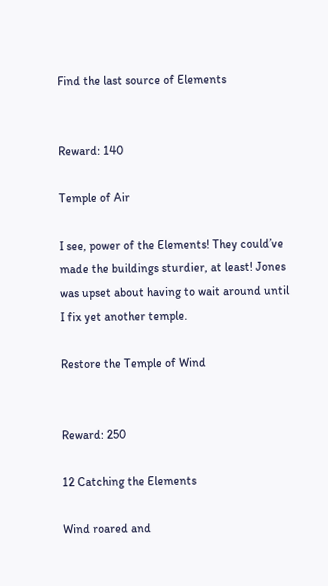Find the last source of Elements


Reward: 140

Temple of Air

I see, power of the Elements! They could’ve made the buildings sturdier, at least! Jones was upset about having to wait around until I fix yet another temple.

Restore the Temple of Wind


Reward: 250

12 Catching the Elements

Wind roared and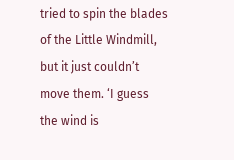tried to spin the blades of the Little Windmill, but it just couldn’t move them. ‘I guess the wind is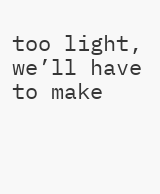too light, we’ll have to make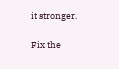it stronger.

Fix the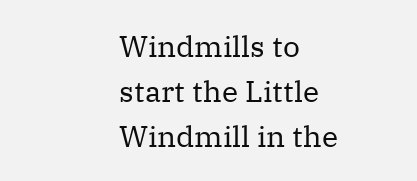Windmills to start the Little Windmill in the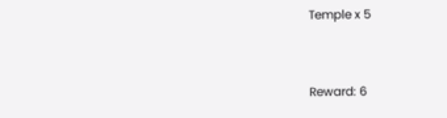Temple x 5


Reward: 6